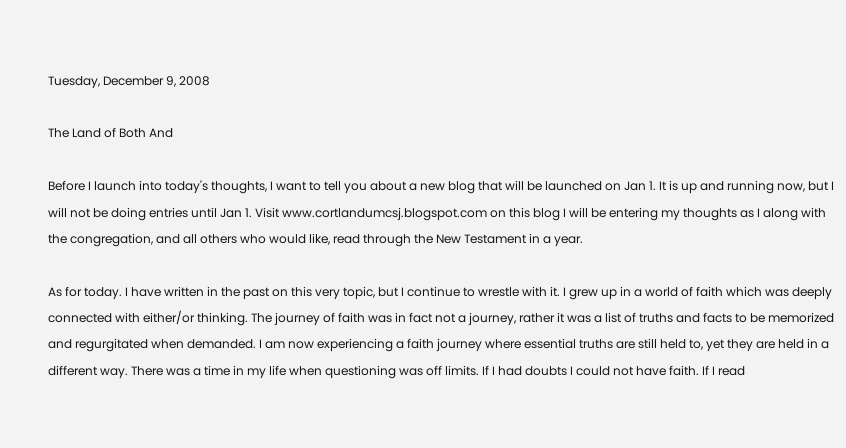Tuesday, December 9, 2008

The Land of Both And

Before I launch into today's thoughts, I want to tell you about a new blog that will be launched on Jan 1. It is up and running now, but I will not be doing entries until Jan 1. Visit www.cortlandumcsj.blogspot.com on this blog I will be entering my thoughts as I along with the congregation, and all others who would like, read through the New Testament in a year.

As for today. I have written in the past on this very topic, but I continue to wrestle with it. I grew up in a world of faith which was deeply connected with either/or thinking. The journey of faith was in fact not a journey, rather it was a list of truths and facts to be memorized and regurgitated when demanded. I am now experiencing a faith journey where essential truths are still held to, yet they are held in a different way. There was a time in my life when questioning was off limits. If I had doubts I could not have faith. If I read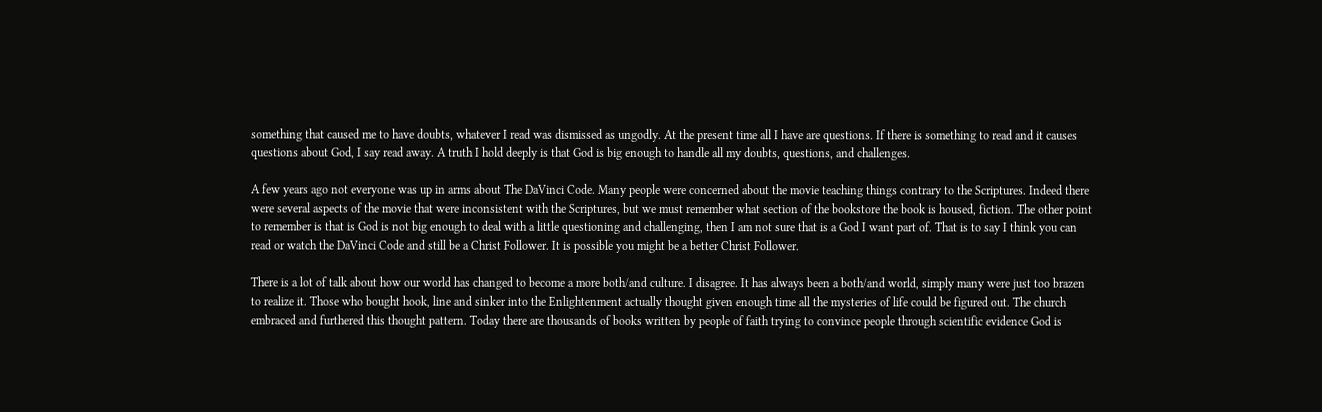something that caused me to have doubts, whatever I read was dismissed as ungodly. At the present time all I have are questions. If there is something to read and it causes questions about God, I say read away. A truth I hold deeply is that God is big enough to handle all my doubts, questions, and challenges.

A few years ago not everyone was up in arms about The DaVinci Code. Many people were concerned about the movie teaching things contrary to the Scriptures. Indeed there were several aspects of the movie that were inconsistent with the Scriptures, but we must remember what section of the bookstore the book is housed, fiction. The other point to remember is that is God is not big enough to deal with a little questioning and challenging, then I am not sure that is a God I want part of. That is to say I think you can read or watch the DaVinci Code and still be a Christ Follower. It is possible you might be a better Christ Follower.

There is a lot of talk about how our world has changed to become a more both/and culture. I disagree. It has always been a both/and world, simply many were just too brazen to realize it. Those who bought hook, line and sinker into the Enlightenment actually thought given enough time all the mysteries of life could be figured out. The church embraced and furthered this thought pattern. Today there are thousands of books written by people of faith trying to convince people through scientific evidence God is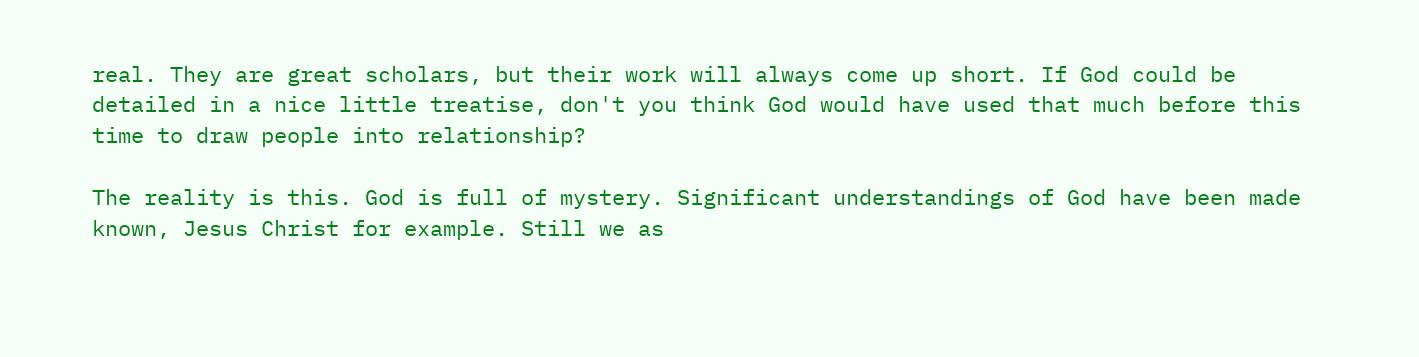real. They are great scholars, but their work will always come up short. If God could be detailed in a nice little treatise, don't you think God would have used that much before this time to draw people into relationship?

The reality is this. God is full of mystery. Significant understandings of God have been made known, Jesus Christ for example. Still we as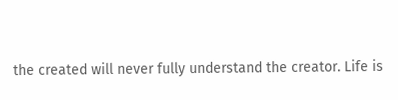the created will never fully understand the creator. Life is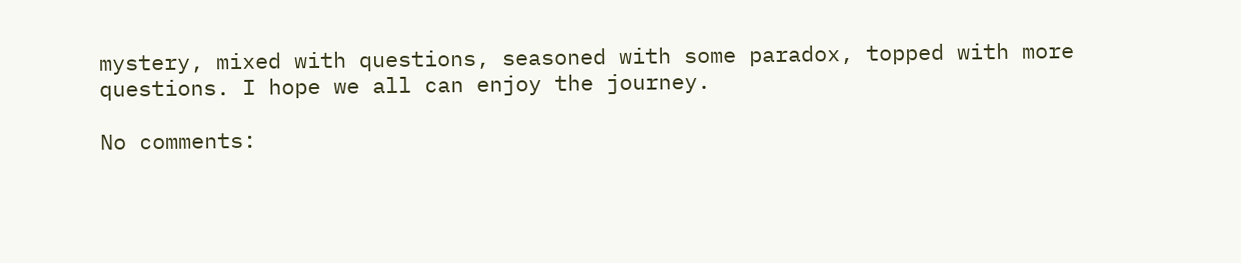mystery, mixed with questions, seasoned with some paradox, topped with more questions. I hope we all can enjoy the journey.

No comments: